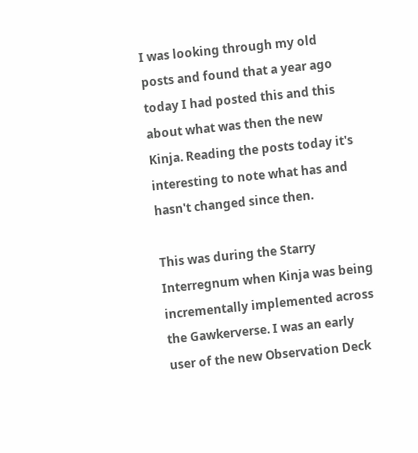I was looking through my old posts and found that a year ago today I had posted this and this about what was then the new Kinja. Reading the posts today it's interesting to note what has and hasn't changed since then.

This was during the Starry Interregnum when Kinja was being incrementally implemented across the Gawkerverse. I was an early user of the new Observation Deck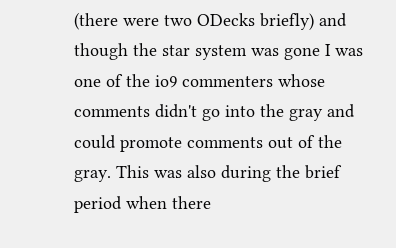(there were two ODecks briefly) and though the star system was gone I was one of the io9 commenters whose comments didn't go into the gray and could promote comments out of the gray. This was also during the brief period when there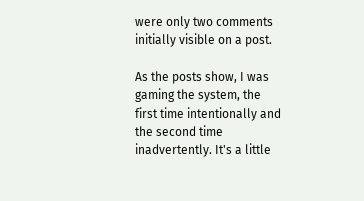were only two comments initially visible on a post.

As the posts show, I was gaming the system, the first time intentionally and the second time inadvertently. It's a little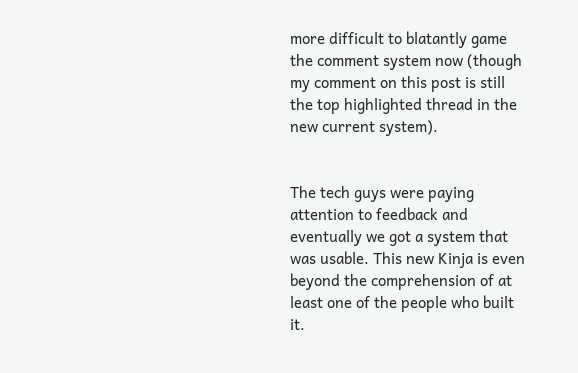more difficult to blatantly game the comment system now (though my comment on this post is still the top highlighted thread in the new current system).


The tech guys were paying attention to feedback and eventually we got a system that was usable. This new Kinja is even beyond the comprehension of at least one of the people who built it.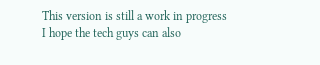This version is still a work in progress I hope the tech guys can also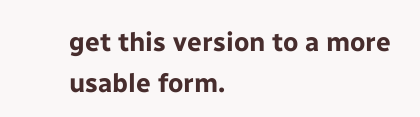get this version to a more usable form.